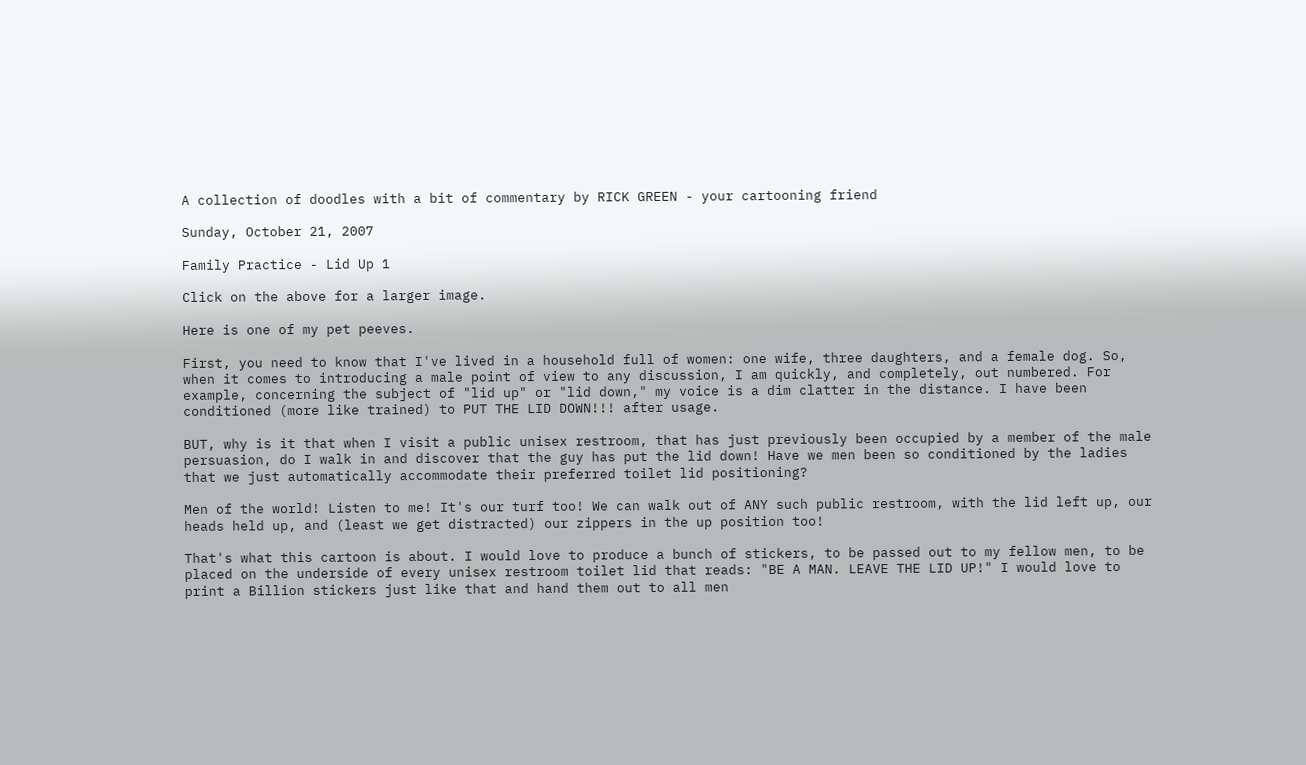A collection of doodles with a bit of commentary by RICK GREEN - your cartooning friend

Sunday, October 21, 2007

Family Practice - Lid Up 1

Click on the above for a larger image.

Here is one of my pet peeves.

First, you need to know that I've lived in a household full of women: one wife, three daughters, and a female dog. So, when it comes to introducing a male point of view to any discussion, I am quickly, and completely, out numbered. For example, concerning the subject of "lid up" or "lid down," my voice is a dim clatter in the distance. I have been conditioned (more like trained) to PUT THE LID DOWN!!! after usage.

BUT, why is it that when I visit a public unisex restroom, that has just previously been occupied by a member of the male persuasion, do I walk in and discover that the guy has put the lid down! Have we men been so conditioned by the ladies that we just automatically accommodate their preferred toilet lid positioning?

Men of the world! Listen to me! It's our turf too! We can walk out of ANY such public restroom, with the lid left up, our heads held up, and (least we get distracted) our zippers in the up position too!

That's what this cartoon is about. I would love to produce a bunch of stickers, to be passed out to my fellow men, to be placed on the underside of every unisex restroom toilet lid that reads: "BE A MAN. LEAVE THE LID UP!" I would love to print a Billion stickers just like that and hand them out to all men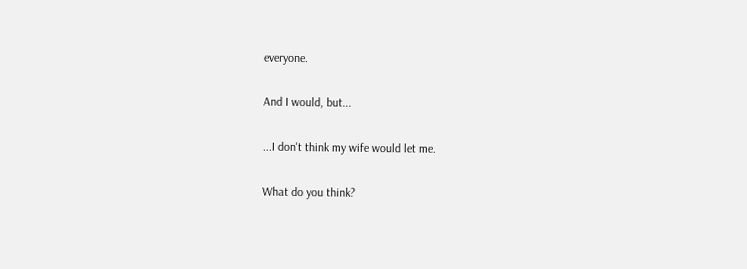everyone.

And I would, but...

...I don't think my wife would let me.

What do you think?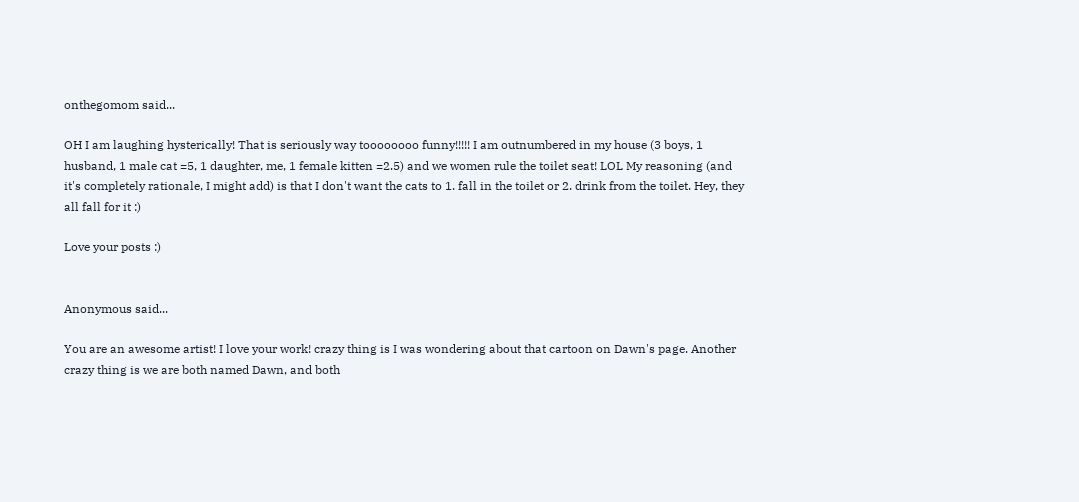onthegomom said...

OH I am laughing hysterically! That is seriously way toooooooo funny!!!!! I am outnumbered in my house (3 boys, 1 husband, 1 male cat =5, 1 daughter, me, 1 female kitten =2.5) and we women rule the toilet seat! LOL My reasoning (and it's completely rationale, I might add) is that I don't want the cats to 1. fall in the toilet or 2. drink from the toilet. Hey, they all fall for it :)

Love your posts :)


Anonymous said...

You are an awesome artist! I love your work! crazy thing is I was wondering about that cartoon on Dawn's page. Another crazy thing is we are both named Dawn, and both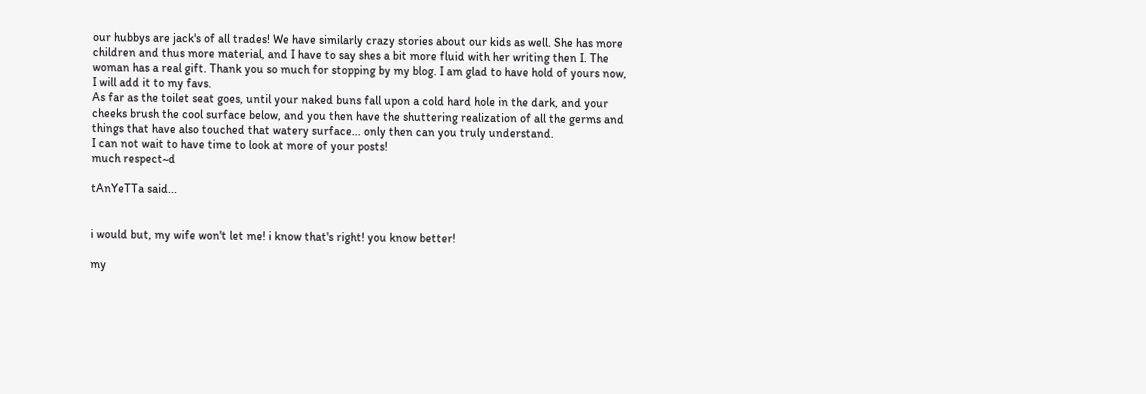our hubbys are jack's of all trades! We have similarly crazy stories about our kids as well. She has more children and thus more material, and I have to say shes a bit more fluid with her writing then I. The woman has a real gift. Thank you so much for stopping by my blog. I am glad to have hold of yours now, I will add it to my favs.
As far as the toilet seat goes, until your naked buns fall upon a cold hard hole in the dark, and your cheeks brush the cool surface below, and you then have the shuttering realization of all the germs and things that have also touched that watery surface... only then can you truly understand.
I can not wait to have time to look at more of your posts!
much respect~d

tAnYeTTa said...


i would but, my wife won't let me! i know that's right! you know better!

my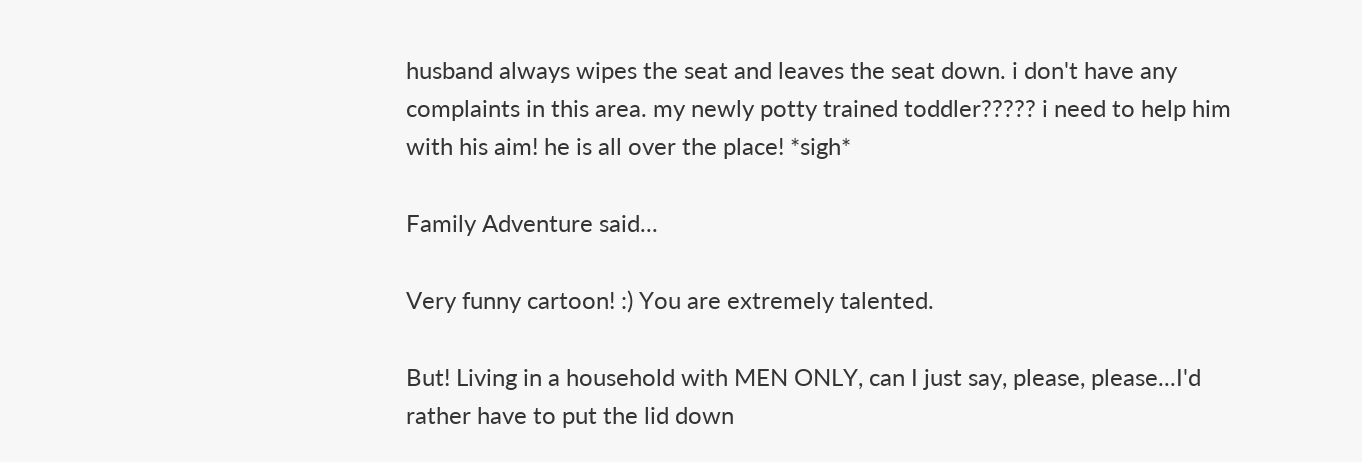husband always wipes the seat and leaves the seat down. i don't have any complaints in this area. my newly potty trained toddler????? i need to help him with his aim! he is all over the place! *sigh*

Family Adventure said...

Very funny cartoon! :) You are extremely talented.

But! Living in a household with MEN ONLY, can I just say, please, please...I'd rather have to put the lid down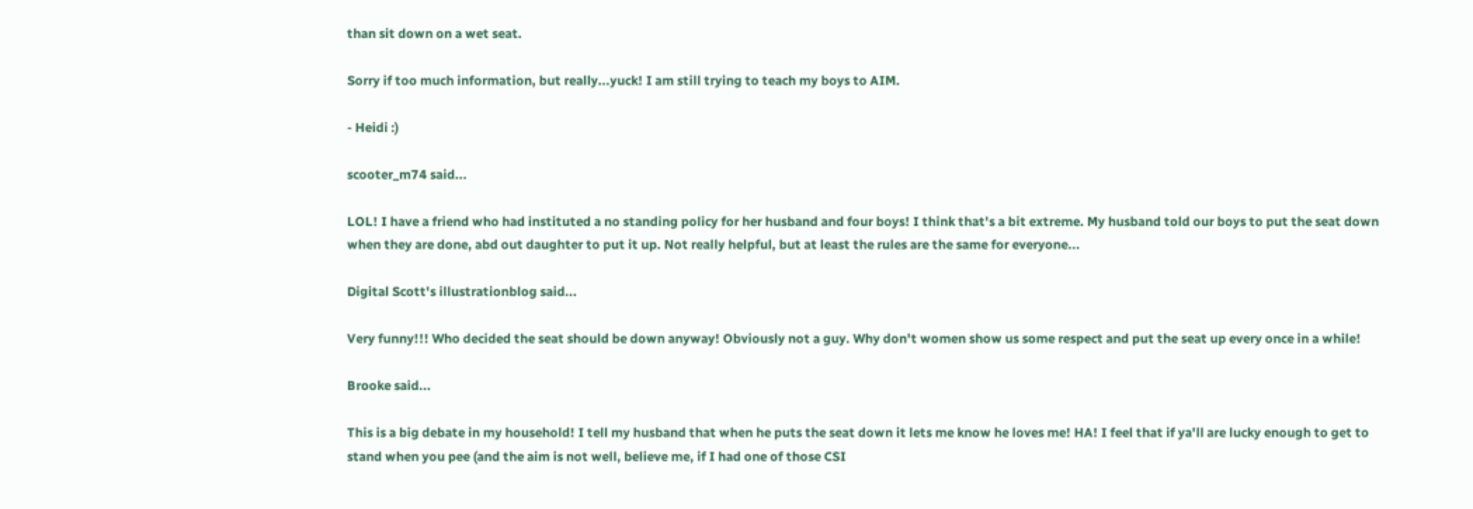than sit down on a wet seat.

Sorry if too much information, but really...yuck! I am still trying to teach my boys to AIM.

- Heidi :)

scooter_m74 said...

LOL! I have a friend who had instituted a no standing policy for her husband and four boys! I think that's a bit extreme. My husband told our boys to put the seat down when they are done, abd out daughter to put it up. Not really helpful, but at least the rules are the same for everyone...

Digital Scott's illustrationblog said...

Very funny!!! Who decided the seat should be down anyway! Obviously not a guy. Why don't women show us some respect and put the seat up every once in a while!

Brooke said...

This is a big debate in my household! I tell my husband that when he puts the seat down it lets me know he loves me! HA! I feel that if ya'll are lucky enough to get to stand when you pee (and the aim is not well, believe me, if I had one of those CSI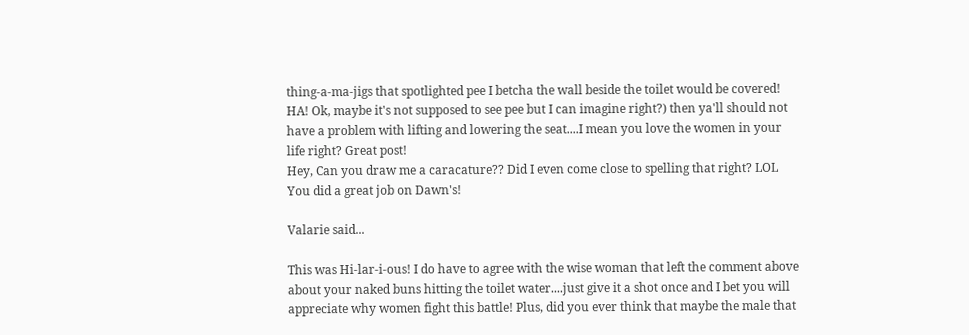thing-a-ma-jigs that spotlighted pee I betcha the wall beside the toilet would be covered! HA! Ok, maybe it's not supposed to see pee but I can imagine right?) then ya'll should not have a problem with lifting and lowering the seat....I mean you love the women in your life right? Great post!
Hey, Can you draw me a caracature?? Did I even come close to spelling that right? LOL You did a great job on Dawn's!

Valarie said...

This was Hi-lar-i-ous! I do have to agree with the wise woman that left the comment above about your naked buns hitting the toilet water....just give it a shot once and I bet you will appreciate why women fight this battle! Plus, did you ever think that maybe the male that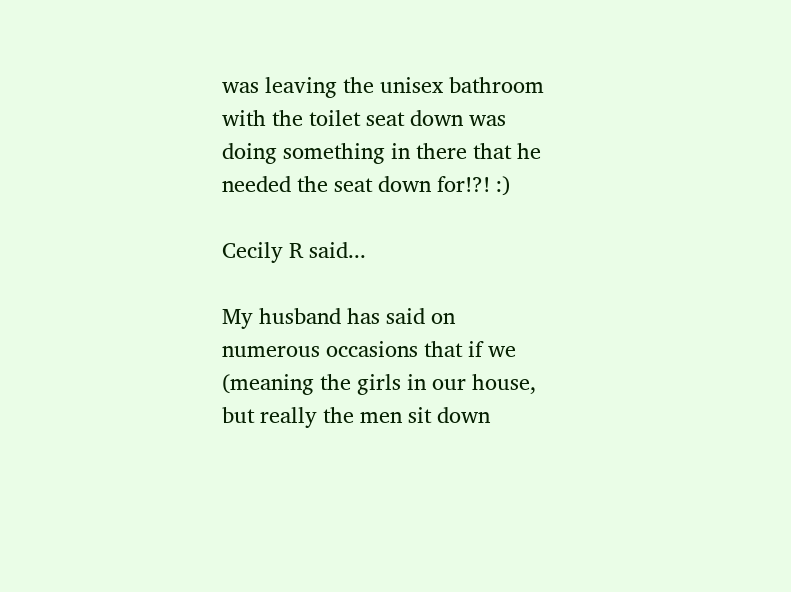was leaving the unisex bathroom with the toilet seat down was doing something in there that he needed the seat down for!?! :)

Cecily R said...

My husband has said on numerous occasions that if we (meaning the girls in our house, but really the men sit down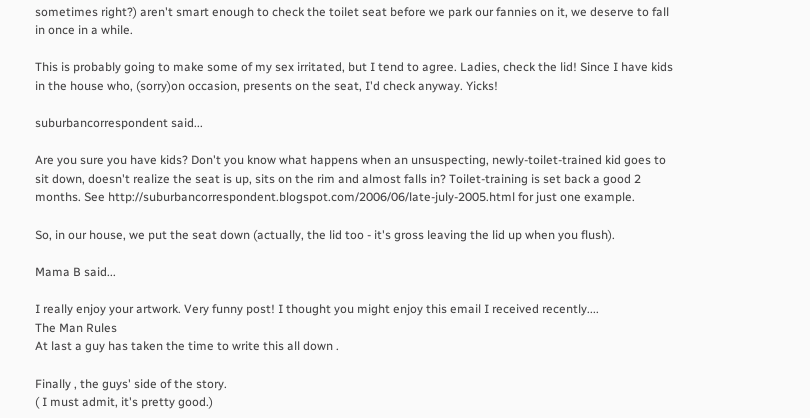sometimes right?) aren't smart enough to check the toilet seat before we park our fannies on it, we deserve to fall in once in a while.

This is probably going to make some of my sex irritated, but I tend to agree. Ladies, check the lid! Since I have kids in the house who, (sorry)on occasion, presents on the seat, I'd check anyway. Yicks!

suburbancorrespondent said...

Are you sure you have kids? Don't you know what happens when an unsuspecting, newly-toilet-trained kid goes to sit down, doesn't realize the seat is up, sits on the rim and almost falls in? Toilet-training is set back a good 2 months. See http://suburbancorrespondent.blogspot.com/2006/06/late-july-2005.html for just one example.

So, in our house, we put the seat down (actually, the lid too - it's gross leaving the lid up when you flush).

Mama B said...

I really enjoy your artwork. Very funny post! I thought you might enjoy this email I received recently....
The Man Rules
At last a guy has taken the time to write this all down .

Finally , the guys' side of the story.
( I must admit, it's pretty good.)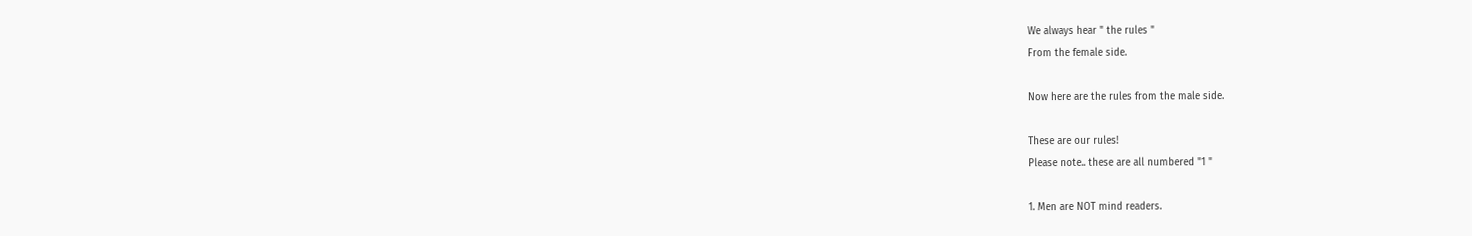We always hear " the rules "
From the female side.

Now here are the rules from the male side.

These are our rules!
Please note.. these are all numbered "1 "

1. Men are NOT mind readers.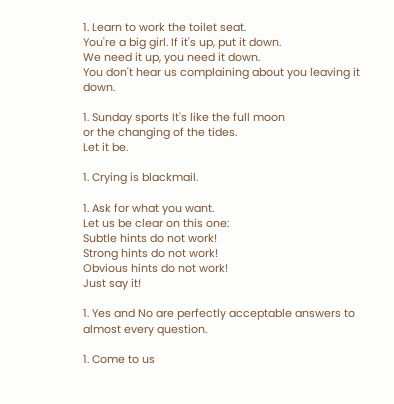1. Learn to work the toilet seat.
You're a big girl. If it's up, put it down.
We need it up, you need it down.
You don't hear us complaining about you leaving it down.

1. Sunday sports It's like the full moon
or the changing of the tides.
Let it be.

1. Crying is blackmail.

1. Ask for what you want.
Let us be clear on this one:
Subtle hints do not work!
Strong hints do not work!
Obvious hints do not work!
Just say it!

1. Yes and No are perfectly acceptable answers to almost every question.

1. Come to us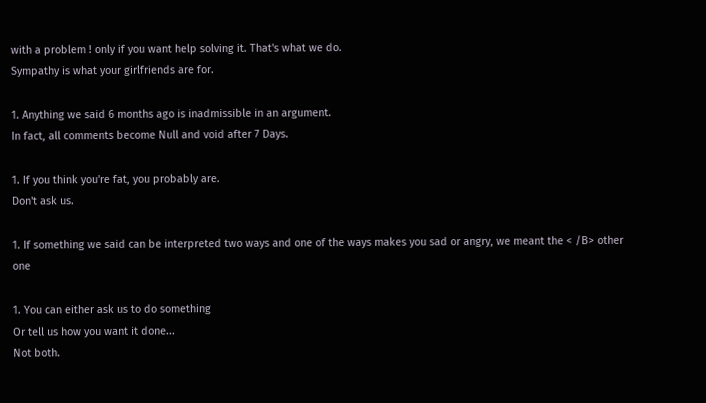with a problem ! only if you want help solving it. That's what we do.
Sympathy is what your girlfriends are for.

1. Anything we said 6 months ago is inadmissible in an argument.
In fact, all comments become Null and void after 7 Days.

1. If you think you're fat, you probably are.
Don't ask us.

1. If something we said can be interpreted two ways and one of the ways makes you sad or angry, we meant the < /B> other one

1. You can either ask us to do something
Or tell us how you want it done...
Not both.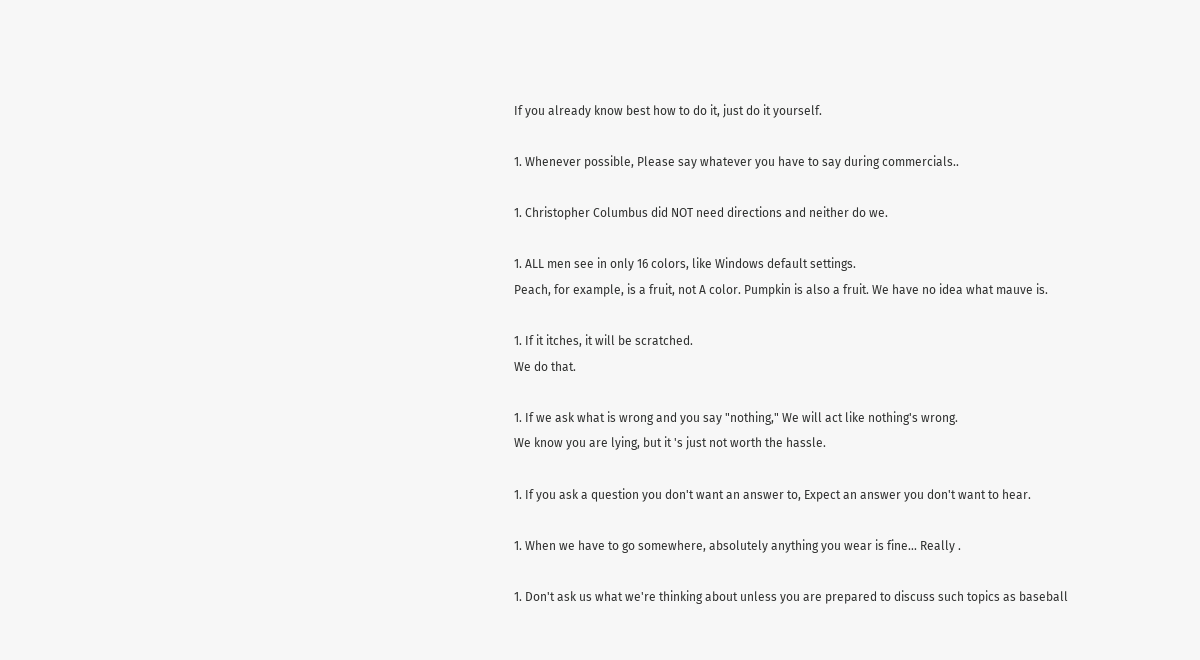If you already know best how to do it, just do it yourself.

1. Whenever possible, Please say whatever you have to say during commercials..

1. Christopher Columbus did NOT need directions and neither do we.

1. ALL men see in only 16 colors, like Windows default settings.
Peach, for example, is a fruit, not A color. Pumpkin is also a fruit. We have no idea what mauve is.

1. If it itches, it will be scratched.
We do that.

1. If we ask what is wrong and you say "nothing," We will act like nothing's wrong.
We know you are lying, but it 's just not worth the hassle.

1. If you ask a question you don't want an answer to, Expect an answer you don't want to hear.

1. When we have to go somewhere, absolutely anything you wear is fine... Really .

1. Don't ask us what we're thinking about unless you are prepared to discuss such topics as baseball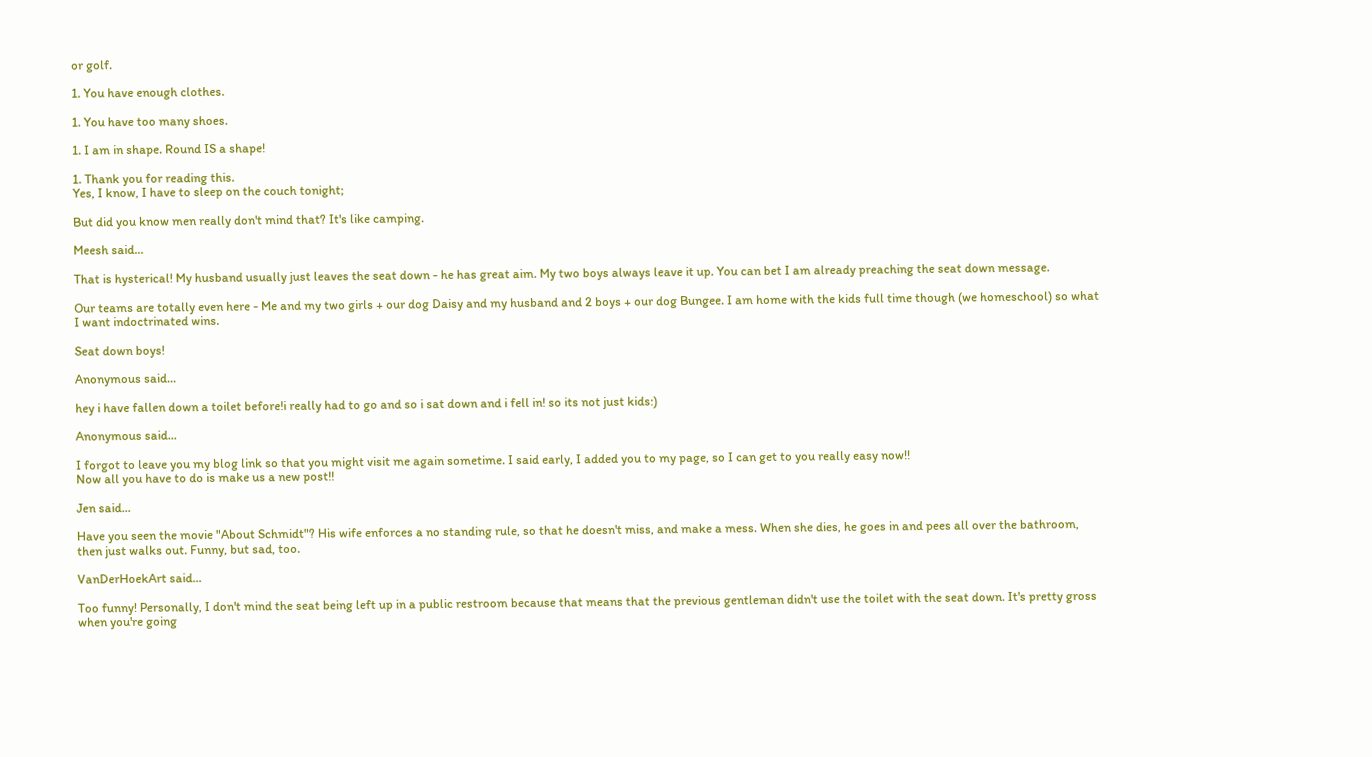or golf.

1. You have enough clothes.

1. You have too many shoes.

1. I am in shape. Round IS a shape!

1. Thank you for reading this.
Yes, I know, I have to sleep on the couch tonight;

But did you know men really don't mind that? It's like camping.

Meesh said...

That is hysterical! My husband usually just leaves the seat down - he has great aim. My two boys always leave it up. You can bet I am already preaching the seat down message.

Our teams are totally even here - Me and my two girls + our dog Daisy and my husband and 2 boys + our dog Bungee. I am home with the kids full time though (we homeschool) so what I want indoctrinated wins.

Seat down boys!

Anonymous said...

hey i have fallen down a toilet before!i really had to go and so i sat down and i fell in! so its not just kids:)

Anonymous said...

I forgot to leave you my blog link so that you might visit me again sometime. I said early, I added you to my page, so I can get to you really easy now!!
Now all you have to do is make us a new post!!

Jen said...

Have you seen the movie "About Schmidt"? His wife enforces a no standing rule, so that he doesn't miss, and make a mess. When she dies, he goes in and pees all over the bathroom, then just walks out. Funny, but sad, too.

VanDerHoekArt said...

Too funny! Personally, I don't mind the seat being left up in a public restroom because that means that the previous gentleman didn't use the toilet with the seat down. It's pretty gross when you're going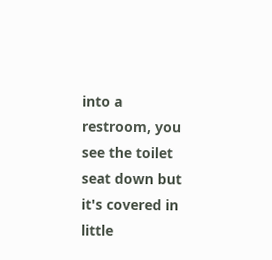into a restroom, you see the toilet seat down but it's covered in little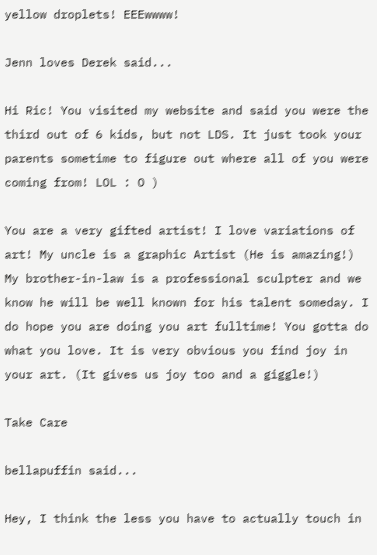yellow droplets! EEEwwww!

Jenn loves Derek said...

Hi Ric! You visited my website and said you were the third out of 6 kids, but not LDS. It just took your parents sometime to figure out where all of you were coming from! LOL : O )

You are a very gifted artist! I love variations of art! My uncle is a graphic Artist (He is amazing!) My brother-in-law is a professional sculpter and we know he will be well known for his talent someday. I do hope you are doing you art fulltime! You gotta do what you love. It is very obvious you find joy in your art. (It gives us joy too and a giggle!)

Take Care

bellapuffin said...

Hey, I think the less you have to actually touch in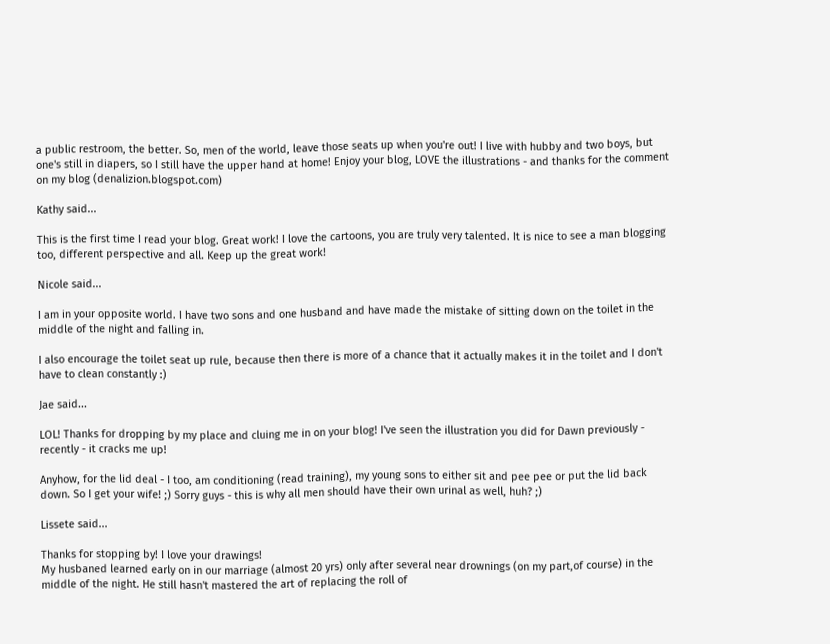a public restroom, the better. So, men of the world, leave those seats up when you're out! I live with hubby and two boys, but one's still in diapers, so I still have the upper hand at home! Enjoy your blog, LOVE the illustrations - and thanks for the comment on my blog (denalizion.blogspot.com)

Kathy said...

This is the first time I read your blog. Great work! I love the cartoons, you are truly very talented. It is nice to see a man blogging too, different perspective and all. Keep up the great work!

Nicole said...

I am in your opposite world. I have two sons and one husband and have made the mistake of sitting down on the toilet in the middle of the night and falling in.

I also encourage the toilet seat up rule, because then there is more of a chance that it actually makes it in the toilet and I don't have to clean constantly :)

Jae said...

LOL! Thanks for dropping by my place and cluing me in on your blog! I've seen the illustration you did for Dawn previously - recently - it cracks me up!

Anyhow, for the lid deal - I too, am conditioning (read training), my young sons to either sit and pee pee or put the lid back down. So I get your wife! ;) Sorry guys - this is why all men should have their own urinal as well, huh? ;)

Lissete said...

Thanks for stopping by! I love your drawings!
My husbaned learned early on in our marriage (almost 20 yrs) only after several near drownings (on my part,of course) in the middle of the night. He still hasn't mastered the art of replacing the roll of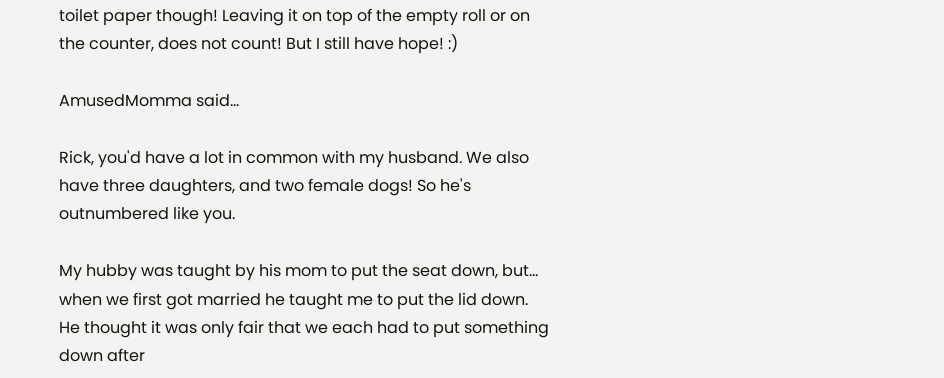toilet paper though! Leaving it on top of the empty roll or on the counter, does not count! But I still have hope! :)

AmusedMomma said...

Rick, you'd have a lot in common with my husband. We also have three daughters, and two female dogs! So he's outnumbered like you.

My hubby was taught by his mom to put the seat down, but... when we first got married he taught me to put the lid down. He thought it was only fair that we each had to put something down after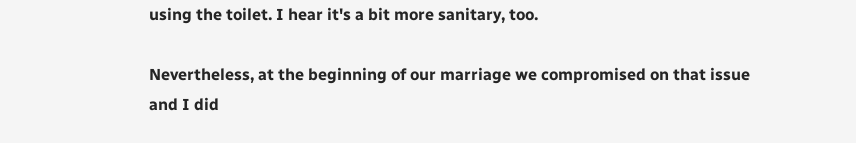using the toilet. I hear it's a bit more sanitary, too.

Nevertheless, at the beginning of our marriage we compromised on that issue and I did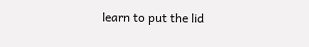learn to put the lid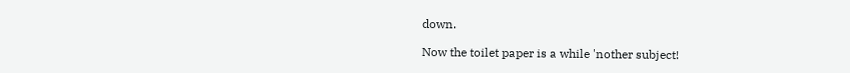down.

Now the toilet paper is a while 'nother subject!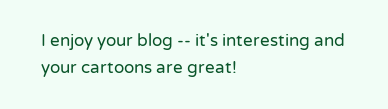I enjoy your blog -- it's interesting and your cartoons are great!